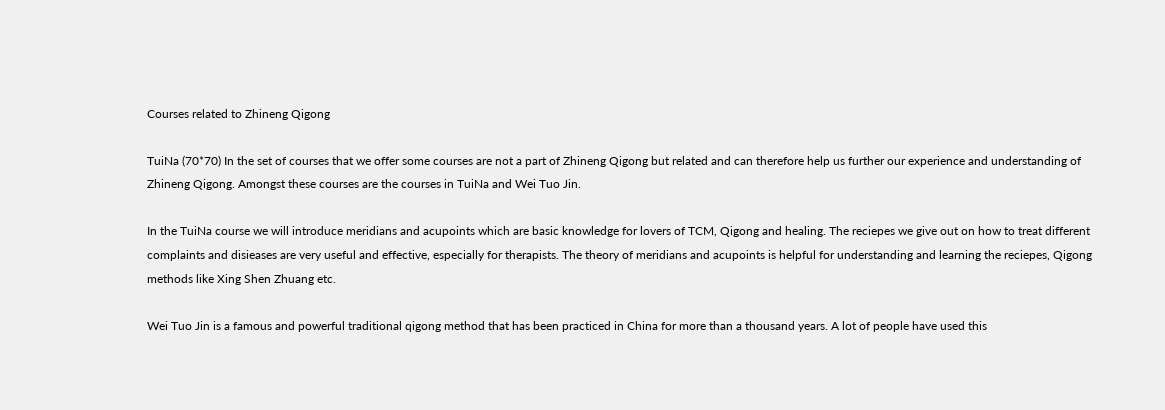Courses related to Zhineng Qigong

TuiNa (70*70) In the set of courses that we offer some courses are not a part of Zhineng Qigong but related and can therefore help us further our experience and understanding of Zhineng Qigong. Amongst these courses are the courses in TuiNa and Wei Tuo Jin.

In the TuiNa course we will introduce meridians and acupoints which are basic knowledge for lovers of TCM, Qigong and healing. The reciepes we give out on how to treat different complaints and disieases are very useful and effective, especially for therapists. The theory of meridians and acupoints is helpful for understanding and learning the reciepes, Qigong methods like Xing Shen Zhuang etc.

Wei Tuo Jin is a famous and powerful traditional qigong method that has been practiced in China for more than a thousand years. A lot of people have used this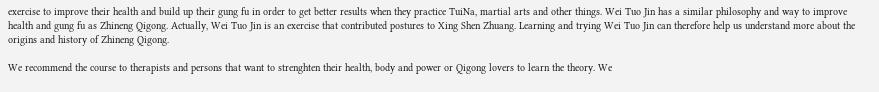exercise to improve their health and build up their gung fu in order to get better results when they practice TuiNa, martial arts and other things. Wei Tuo Jin has a similar philosophy and way to improve health and gung fu as Zhineng Qigong. Actually, Wei Tuo Jin is an exercise that contributed postures to Xing Shen Zhuang. Learning and trying Wei Tuo Jin can therefore help us understand more about the origins and history of Zhineng Qigong.

We recommend the course to therapists and persons that want to strenghten their health, body and power or Qigong lovers to learn the theory. We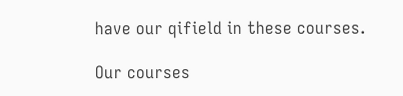have our qifield in these courses.

Our courses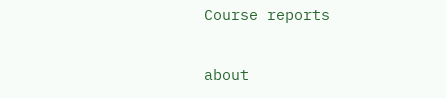Course reports

about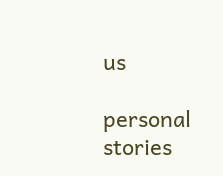us

personal stories